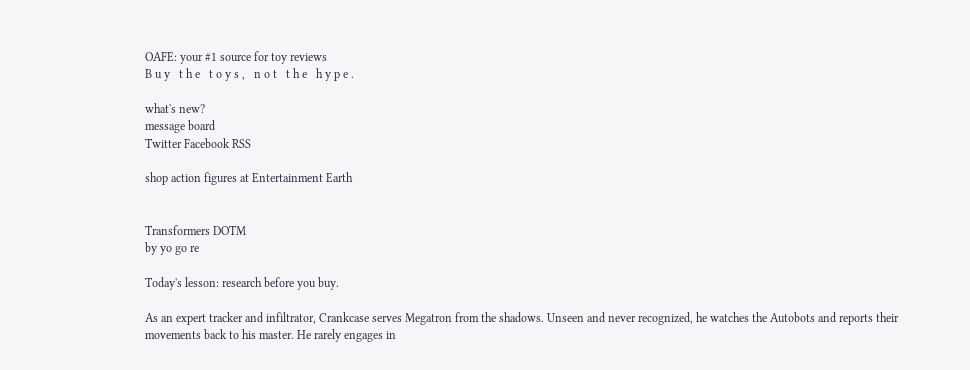OAFE: your #1 source for toy reviews
B u y   t h e   t o y s ,   n o t   t h e   h y p e .

what's new?
message board
Twitter Facebook RSS

shop action figures at Entertainment Earth


Transformers DOTM
by yo go re

Today's lesson: research before you buy.

As an expert tracker and infiltrator, Crankcase serves Megatron from the shadows. Unseen and never recognized, he watches the Autobots and reports their movements back to his master. He rarely engages in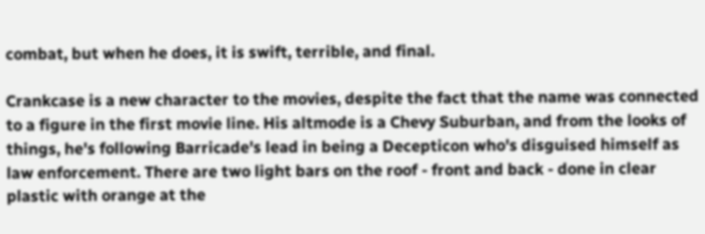combat, but when he does, it is swift, terrible, and final.

Crankcase is a new character to the movies, despite the fact that the name was connected to a figure in the first movie line. His altmode is a Chevy Suburban, and from the looks of things, he's following Barricade's lead in being a Decepticon who's disguised himself as law enforcement. There are two light bars on the roof - front and back - done in clear plastic with orange at the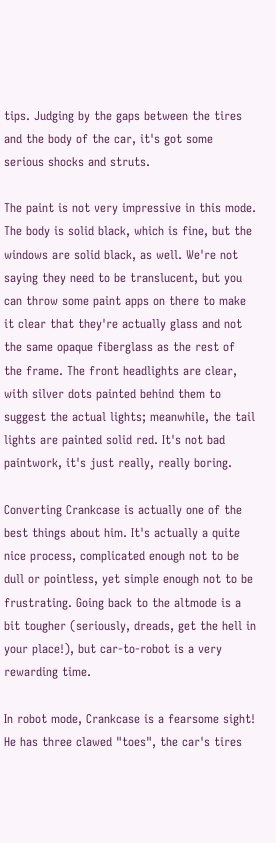tips. Judging by the gaps between the tires and the body of the car, it's got some serious shocks and struts.

The paint is not very impressive in this mode. The body is solid black, which is fine, but the windows are solid black, as well. We're not saying they need to be translucent, but you can throw some paint apps on there to make it clear that they're actually glass and not the same opaque fiberglass as the rest of the frame. The front headlights are clear, with silver dots painted behind them to suggest the actual lights; meanwhile, the tail lights are painted solid red. It's not bad paintwork, it's just really, really boring.

Converting Crankcase is actually one of the best things about him. It's actually a quite nice process, complicated enough not to be dull or pointless, yet simple enough not to be frustrating. Going back to the altmode is a bit tougher (seriously, dreads, get the hell in your place!), but car-to-robot is a very rewarding time.

In robot mode, Crankcase is a fearsome sight! He has three clawed "toes", the car's tires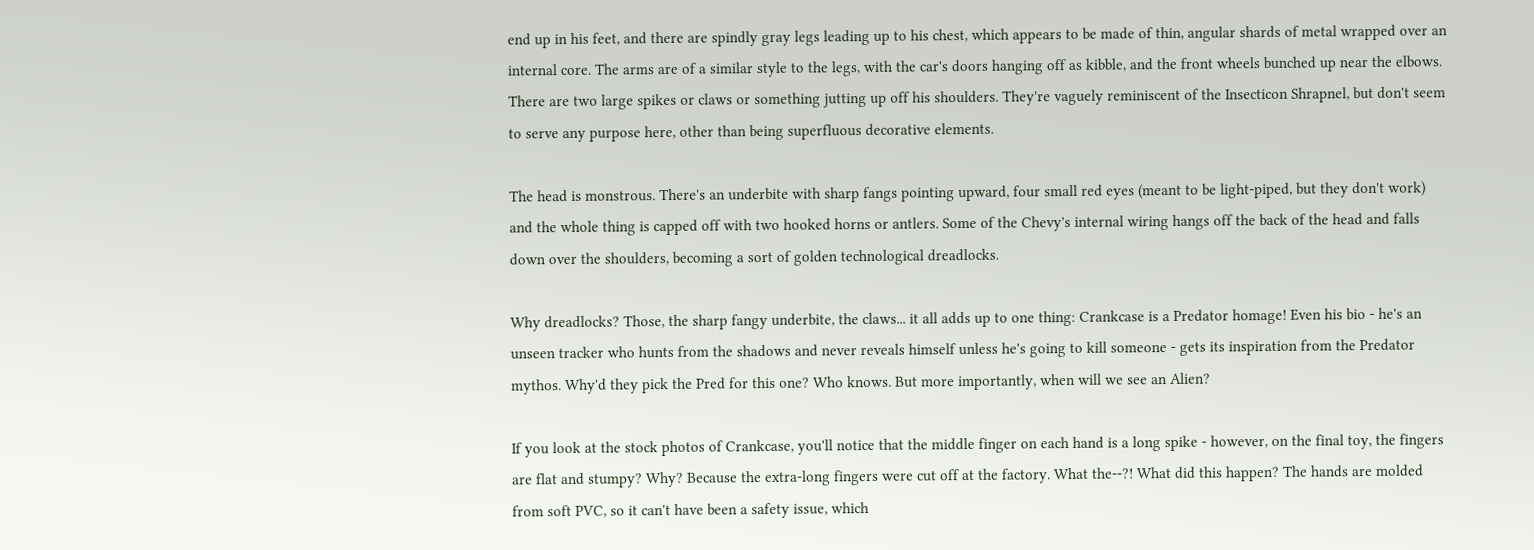end up in his feet, and there are spindly gray legs leading up to his chest, which appears to be made of thin, angular shards of metal wrapped over an internal core. The arms are of a similar style to the legs, with the car's doors hanging off as kibble, and the front wheels bunched up near the elbows. There are two large spikes or claws or something jutting up off his shoulders. They're vaguely reminiscent of the Insecticon Shrapnel, but don't seem to serve any purpose here, other than being superfluous decorative elements.

The head is monstrous. There's an underbite with sharp fangs pointing upward, four small red eyes (meant to be light-piped, but they don't work) and the whole thing is capped off with two hooked horns or antlers. Some of the Chevy's internal wiring hangs off the back of the head and falls down over the shoulders, becoming a sort of golden technological dreadlocks.

Why dreadlocks? Those, the sharp fangy underbite, the claws... it all adds up to one thing: Crankcase is a Predator homage! Even his bio - he's an unseen tracker who hunts from the shadows and never reveals himself unless he's going to kill someone - gets its inspiration from the Predator mythos. Why'd they pick the Pred for this one? Who knows. But more importantly, when will we see an Alien?

If you look at the stock photos of Crankcase, you'll notice that the middle finger on each hand is a long spike - however, on the final toy, the fingers are flat and stumpy? Why? Because the extra-long fingers were cut off at the factory. What the--?! What did this happen? The hands are molded from soft PVC, so it can't have been a safety issue, which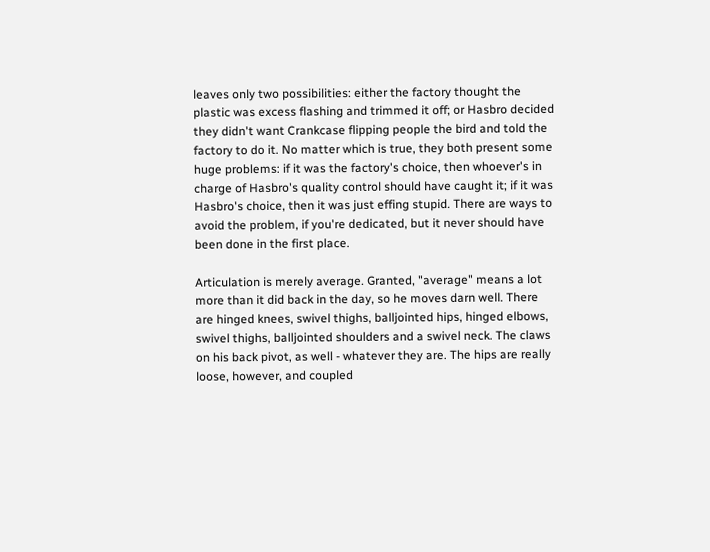leaves only two possibilities: either the factory thought the plastic was excess flashing and trimmed it off; or Hasbro decided they didn't want Crankcase flipping people the bird and told the factory to do it. No matter which is true, they both present some huge problems: if it was the factory's choice, then whoever's in charge of Hasbro's quality control should have caught it; if it was Hasbro's choice, then it was just effing stupid. There are ways to avoid the problem, if you're dedicated, but it never should have been done in the first place.

Articulation is merely average. Granted, "average" means a lot more than it did back in the day, so he moves darn well. There are hinged knees, swivel thighs, balljointed hips, hinged elbows, swivel thighs, balljointed shoulders and a swivel neck. The claws on his back pivot, as well - whatever they are. The hips are really loose, however, and coupled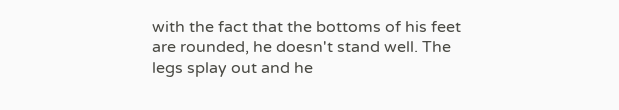with the fact that the bottoms of his feet are rounded, he doesn't stand well. The legs splay out and he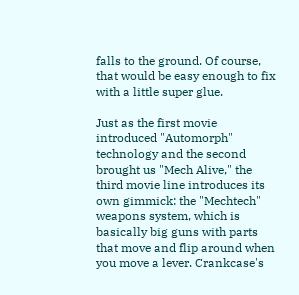falls to the ground. Of course, that would be easy enough to fix with a little super glue.

Just as the first movie introduced "Automorph" technology and the second brought us "Mech Alive," the third movie line introduces its own gimmick: the "Mechtech" weapons system, which is basically big guns with parts that move and flip around when you move a lever. Crankcase's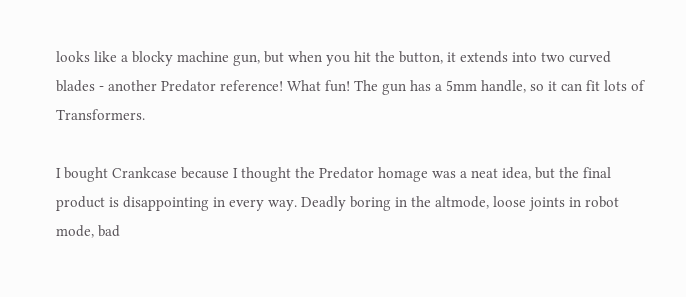looks like a blocky machine gun, but when you hit the button, it extends into two curved blades - another Predator reference! What fun! The gun has a 5mm handle, so it can fit lots of Transformers.

I bought Crankcase because I thought the Predator homage was a neat idea, but the final product is disappointing in every way. Deadly boring in the altmode, loose joints in robot mode, bad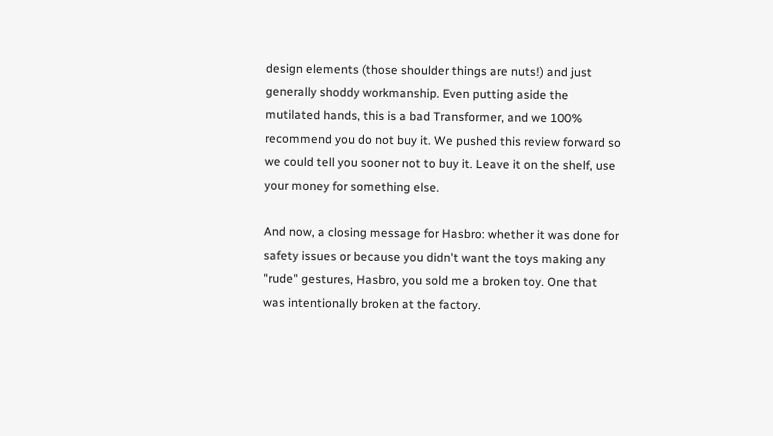design elements (those shoulder things are nuts!) and just generally shoddy workmanship. Even putting aside the mutilated hands, this is a bad Transformer, and we 100% recommend you do not buy it. We pushed this review forward so we could tell you sooner not to buy it. Leave it on the shelf, use your money for something else.

And now, a closing message for Hasbro: whether it was done for safety issues or because you didn't want the toys making any "rude" gestures, Hasbro, you sold me a broken toy. One that was intentionally broken at the factory.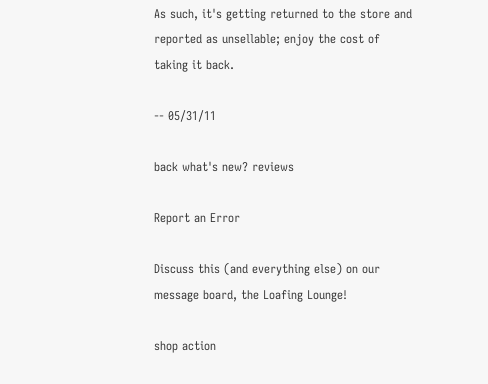As such, it's getting returned to the store and reported as unsellable; enjoy the cost of taking it back.

-- 05/31/11

back what's new? reviews

Report an Error

Discuss this (and everything else) on our message board, the Loafing Lounge!

shop action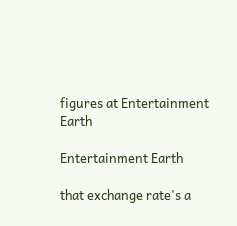figures at Entertainment Earth

Entertainment Earth

that exchange rate's a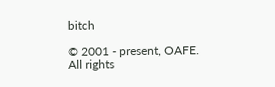bitch

© 2001 - present, OAFE. All rights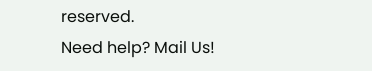reserved.
Need help? Mail Us!